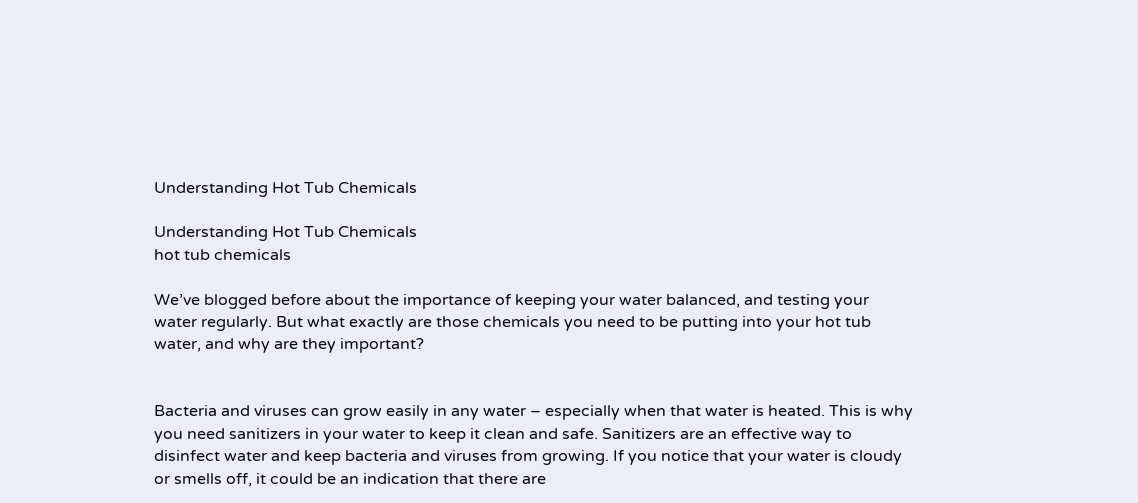Understanding Hot Tub Chemicals

Understanding Hot Tub Chemicals
hot tub chemicals

We’ve blogged before about the importance of keeping your water balanced, and testing your water regularly. But what exactly are those chemicals you need to be putting into your hot tub water, and why are they important?


Bacteria and viruses can grow easily in any water – especially when that water is heated. This is why you need sanitizers in your water to keep it clean and safe. Sanitizers are an effective way to disinfect water and keep bacteria and viruses from growing. If you notice that your water is cloudy or smells off, it could be an indication that there are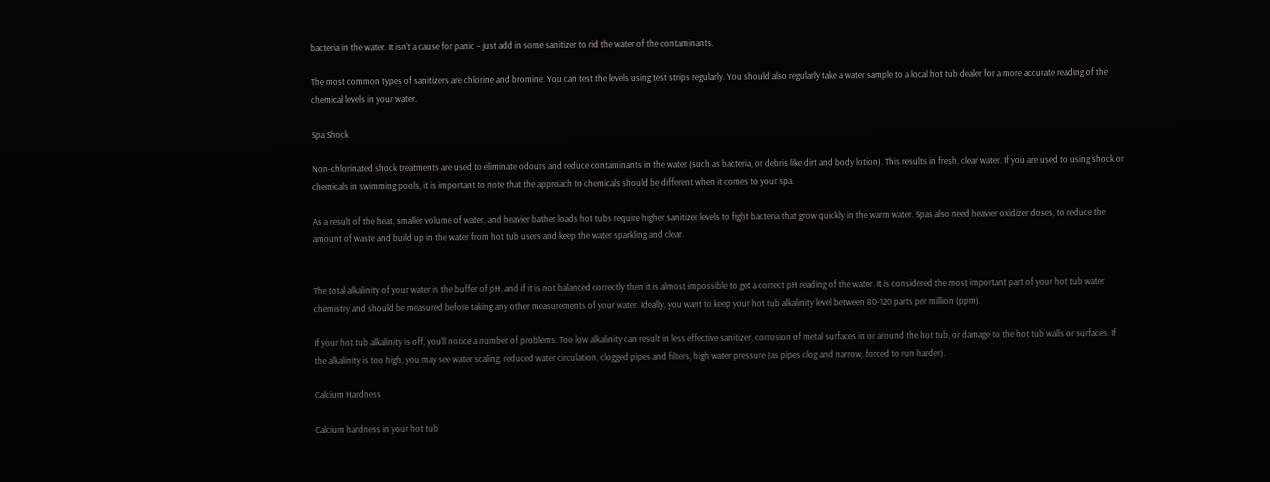bacteria in the water. It isn’t a cause for panic – just add in some sanitizer to rid the water of the contaminants.

The most common types of sanitizers are chlorine and bromine. You can test the levels using test strips regularly. You should also regularly take a water sample to a local hot tub dealer for a more accurate reading of the chemical levels in your water.

Spa Shock

Non-chlorinated shock treatments are used to eliminate odours and reduce contaminants in the water (such as bacteria, or debris like dirt and body lotion). This results in fresh, clear water. If you are used to using shock or chemicals in swimming pools, it is important to note that the approach to chemicals should be different when it comes to your spa.

As a result of the heat, smaller volume of water, and heavier bather loads hot tubs require higher sanitizer levels to fight bacteria that grow quickly in the warm water. Spas also need heavier oxidizer doses, to reduce the amount of waste and build up in the water from hot tub users and keep the water sparkling and clear.


The total alkalinity of your water is the buffer of pH, and if it is not balanced correctly then it is almost impossible to get a correct pH reading of the water. It is considered the most important part of your hot tub water chemistry and should be measured before taking any other measurements of your water. Ideally, you want to keep your hot tub alkalinity level between 80-120 parts per million (ppm).

If your hot tub alkalinity is off, you’ll notice a number of problems. Too low alkalinity can result in less effective sanitizer, corrosion of metal surfaces in or around the hot tub, or damage to the hot tub walls or surfaces. If the alkalinity is too high, you may see water scaling, reduced water circulation, clogged pipes and filters, high water pressure (as pipes clog and narrow, forced to run harder).

Calcium Hardness

Calcium hardness in your hot tub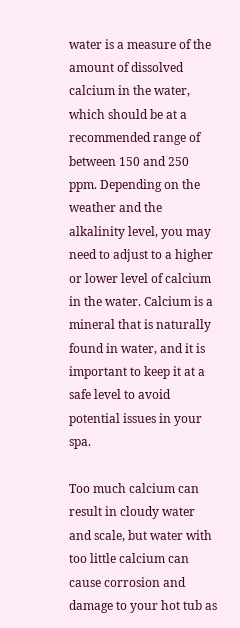water is a measure of the amount of dissolved calcium in the water, which should be at a recommended range of between 150 and 250 ppm. Depending on the weather and the alkalinity level, you may need to adjust to a higher or lower level of calcium in the water. Calcium is a mineral that is naturally found in water, and it is important to keep it at a safe level to avoid potential issues in your spa.

Too much calcium can result in cloudy water and scale, but water with too little calcium can cause corrosion and damage to your hot tub as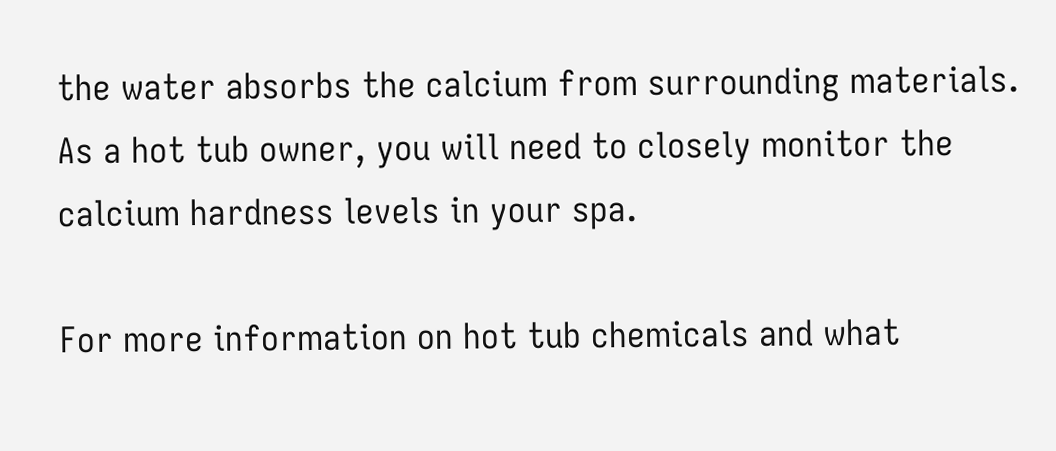the water absorbs the calcium from surrounding materials. As a hot tub owner, you will need to closely monitor the calcium hardness levels in your spa.

For more information on hot tub chemicals and what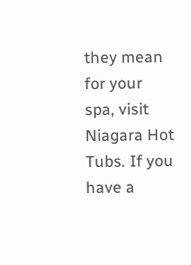they mean for your spa, visit Niagara Hot Tubs. If you have a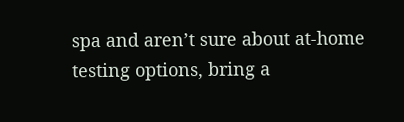spa and aren’t sure about at-home testing options, bring a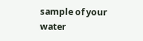sample of your water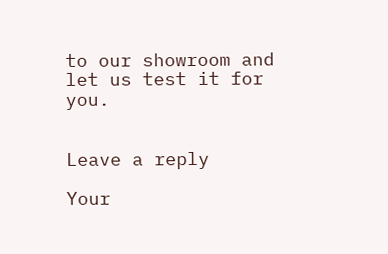to our showroom and let us test it for you.


Leave a reply

Your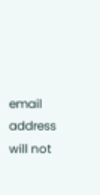email address will not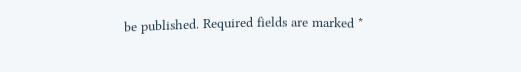be published. Required fields are marked *